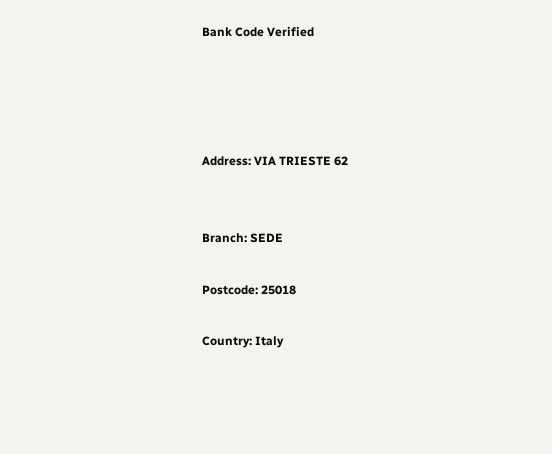Bank Code Verified




Address: VIA TRIESTE 62


Branch: SEDE

Postcode: 25018

Country: Italy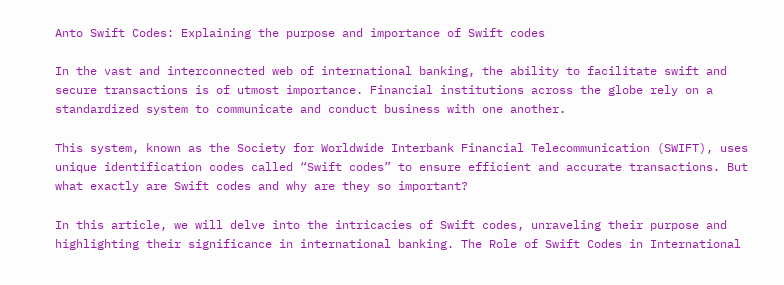Anto Swift Codes: Explaining the purpose and importance of Swift codes

In the vast and interconnected web of international banking, the ability to facilitate swift and secure transactions is of utmost importance. Financial institutions across the globe rely on a standardized system to communicate and conduct business with one another.

This system, known as the Society for Worldwide Interbank Financial Telecommunication (SWIFT), uses unique identification codes called “Swift codes” to ensure efficient and accurate transactions. But what exactly are Swift codes and why are they so important?

In this article, we will delve into the intricacies of Swift codes, unraveling their purpose and highlighting their significance in international banking. The Role of Swift Codes in International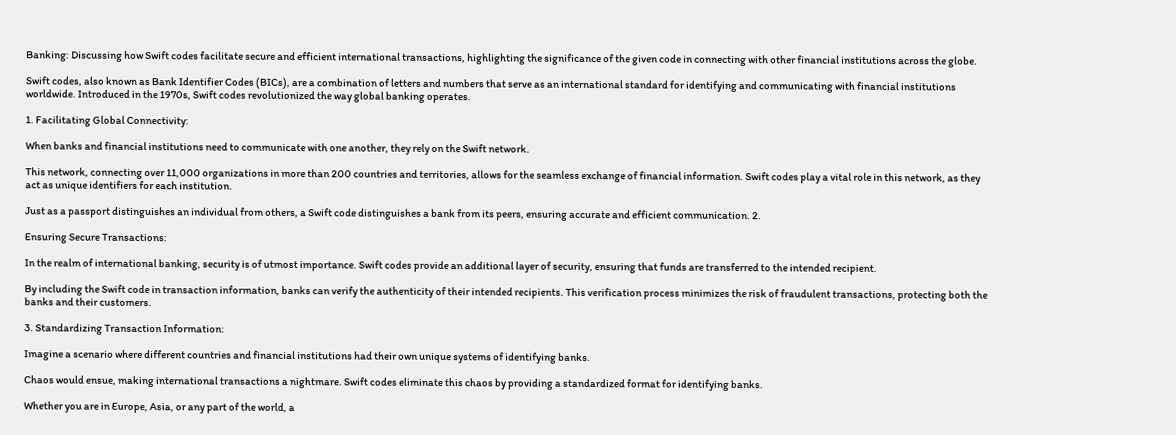Banking: Discussing how Swift codes facilitate secure and efficient international transactions, highlighting the significance of the given code in connecting with other financial institutions across the globe.

Swift codes, also known as Bank Identifier Codes (BICs), are a combination of letters and numbers that serve as an international standard for identifying and communicating with financial institutions worldwide. Introduced in the 1970s, Swift codes revolutionized the way global banking operates.

1. Facilitating Global Connectivity:

When banks and financial institutions need to communicate with one another, they rely on the Swift network.

This network, connecting over 11,000 organizations in more than 200 countries and territories, allows for the seamless exchange of financial information. Swift codes play a vital role in this network, as they act as unique identifiers for each institution.

Just as a passport distinguishes an individual from others, a Swift code distinguishes a bank from its peers, ensuring accurate and efficient communication. 2.

Ensuring Secure Transactions:

In the realm of international banking, security is of utmost importance. Swift codes provide an additional layer of security, ensuring that funds are transferred to the intended recipient.

By including the Swift code in transaction information, banks can verify the authenticity of their intended recipients. This verification process minimizes the risk of fraudulent transactions, protecting both the banks and their customers.

3. Standardizing Transaction Information:

Imagine a scenario where different countries and financial institutions had their own unique systems of identifying banks.

Chaos would ensue, making international transactions a nightmare. Swift codes eliminate this chaos by providing a standardized format for identifying banks.

Whether you are in Europe, Asia, or any part of the world, a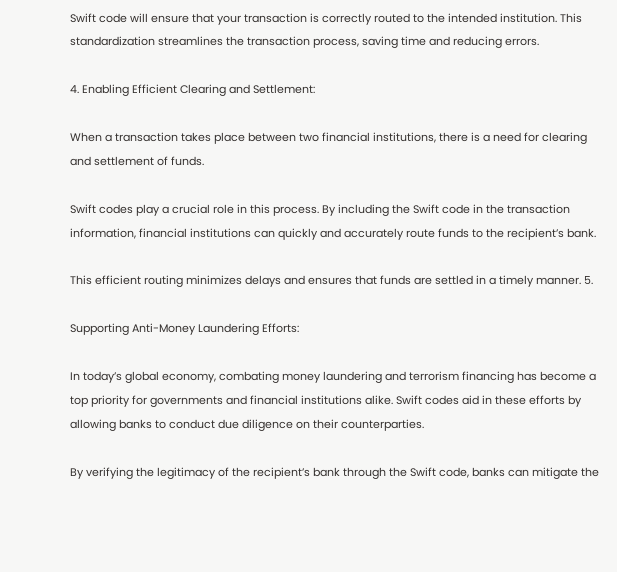Swift code will ensure that your transaction is correctly routed to the intended institution. This standardization streamlines the transaction process, saving time and reducing errors.

4. Enabling Efficient Clearing and Settlement:

When a transaction takes place between two financial institutions, there is a need for clearing and settlement of funds.

Swift codes play a crucial role in this process. By including the Swift code in the transaction information, financial institutions can quickly and accurately route funds to the recipient’s bank.

This efficient routing minimizes delays and ensures that funds are settled in a timely manner. 5.

Supporting Anti-Money Laundering Efforts:

In today’s global economy, combating money laundering and terrorism financing has become a top priority for governments and financial institutions alike. Swift codes aid in these efforts by allowing banks to conduct due diligence on their counterparties.

By verifying the legitimacy of the recipient’s bank through the Swift code, banks can mitigate the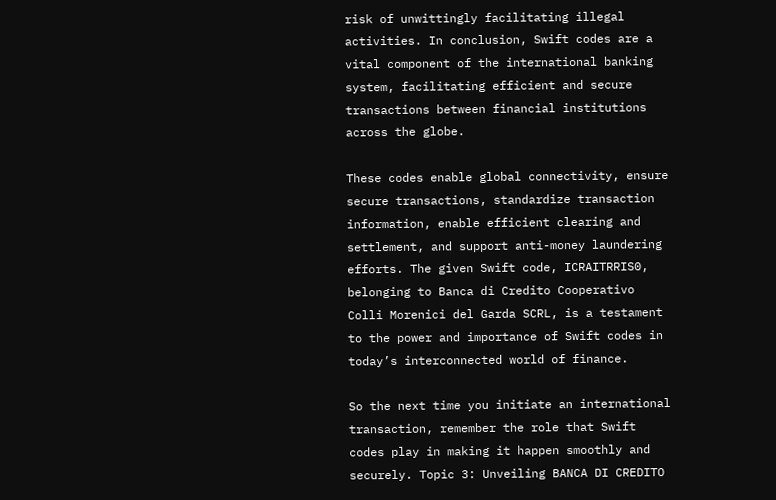risk of unwittingly facilitating illegal activities. In conclusion, Swift codes are a vital component of the international banking system, facilitating efficient and secure transactions between financial institutions across the globe.

These codes enable global connectivity, ensure secure transactions, standardize transaction information, enable efficient clearing and settlement, and support anti-money laundering efforts. The given Swift code, ICRAITRRIS0, belonging to Banca di Credito Cooperativo Colli Morenici del Garda SCRL, is a testament to the power and importance of Swift codes in today’s interconnected world of finance.

So the next time you initiate an international transaction, remember the role that Swift codes play in making it happen smoothly and securely. Topic 3: Unveiling BANCA DI CREDITO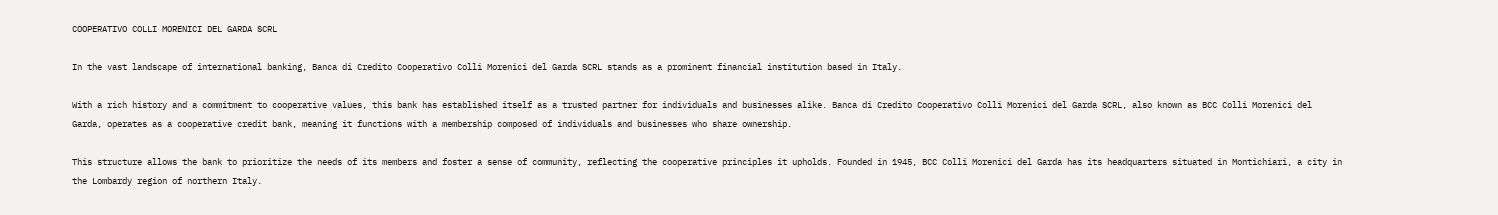COOPERATIVO COLLI MORENICI DEL GARDA SCRL

In the vast landscape of international banking, Banca di Credito Cooperativo Colli Morenici del Garda SCRL stands as a prominent financial institution based in Italy.

With a rich history and a commitment to cooperative values, this bank has established itself as a trusted partner for individuals and businesses alike. Banca di Credito Cooperativo Colli Morenici del Garda SCRL, also known as BCC Colli Morenici del Garda, operates as a cooperative credit bank, meaning it functions with a membership composed of individuals and businesses who share ownership.

This structure allows the bank to prioritize the needs of its members and foster a sense of community, reflecting the cooperative principles it upholds. Founded in 1945, BCC Colli Morenici del Garda has its headquarters situated in Montichiari, a city in the Lombardy region of northern Italy.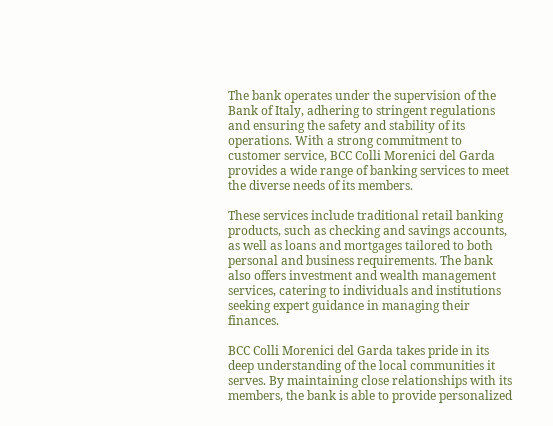The bank operates under the supervision of the Bank of Italy, adhering to stringent regulations and ensuring the safety and stability of its operations. With a strong commitment to customer service, BCC Colli Morenici del Garda provides a wide range of banking services to meet the diverse needs of its members.

These services include traditional retail banking products, such as checking and savings accounts, as well as loans and mortgages tailored to both personal and business requirements. The bank also offers investment and wealth management services, catering to individuals and institutions seeking expert guidance in managing their finances.

BCC Colli Morenici del Garda takes pride in its deep understanding of the local communities it serves. By maintaining close relationships with its members, the bank is able to provide personalized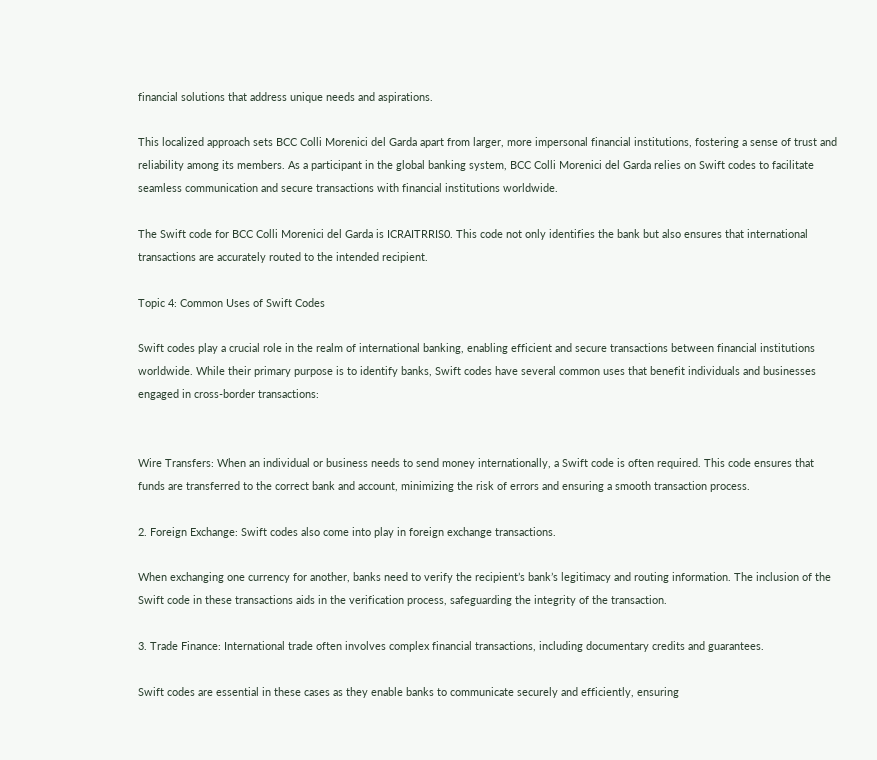financial solutions that address unique needs and aspirations.

This localized approach sets BCC Colli Morenici del Garda apart from larger, more impersonal financial institutions, fostering a sense of trust and reliability among its members. As a participant in the global banking system, BCC Colli Morenici del Garda relies on Swift codes to facilitate seamless communication and secure transactions with financial institutions worldwide.

The Swift code for BCC Colli Morenici del Garda is ICRAITRRIS0. This code not only identifies the bank but also ensures that international transactions are accurately routed to the intended recipient.

Topic 4: Common Uses of Swift Codes

Swift codes play a crucial role in the realm of international banking, enabling efficient and secure transactions between financial institutions worldwide. While their primary purpose is to identify banks, Swift codes have several common uses that benefit individuals and businesses engaged in cross-border transactions:


Wire Transfers: When an individual or business needs to send money internationally, a Swift code is often required. This code ensures that funds are transferred to the correct bank and account, minimizing the risk of errors and ensuring a smooth transaction process.

2. Foreign Exchange: Swift codes also come into play in foreign exchange transactions.

When exchanging one currency for another, banks need to verify the recipient’s bank’s legitimacy and routing information. The inclusion of the Swift code in these transactions aids in the verification process, safeguarding the integrity of the transaction.

3. Trade Finance: International trade often involves complex financial transactions, including documentary credits and guarantees.

Swift codes are essential in these cases as they enable banks to communicate securely and efficiently, ensuring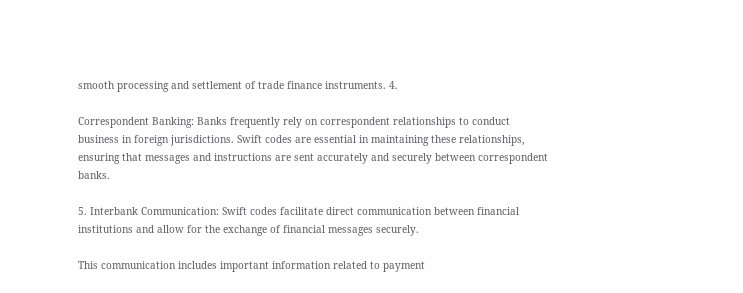smooth processing and settlement of trade finance instruments. 4.

Correspondent Banking: Banks frequently rely on correspondent relationships to conduct business in foreign jurisdictions. Swift codes are essential in maintaining these relationships, ensuring that messages and instructions are sent accurately and securely between correspondent banks.

5. Interbank Communication: Swift codes facilitate direct communication between financial institutions and allow for the exchange of financial messages securely.

This communication includes important information related to payment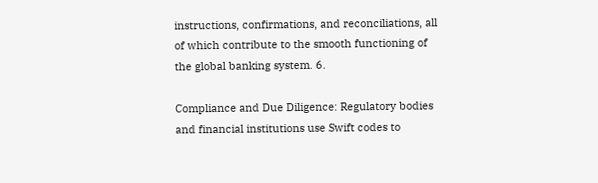instructions, confirmations, and reconciliations, all of which contribute to the smooth functioning of the global banking system. 6.

Compliance and Due Diligence: Regulatory bodies and financial institutions use Swift codes to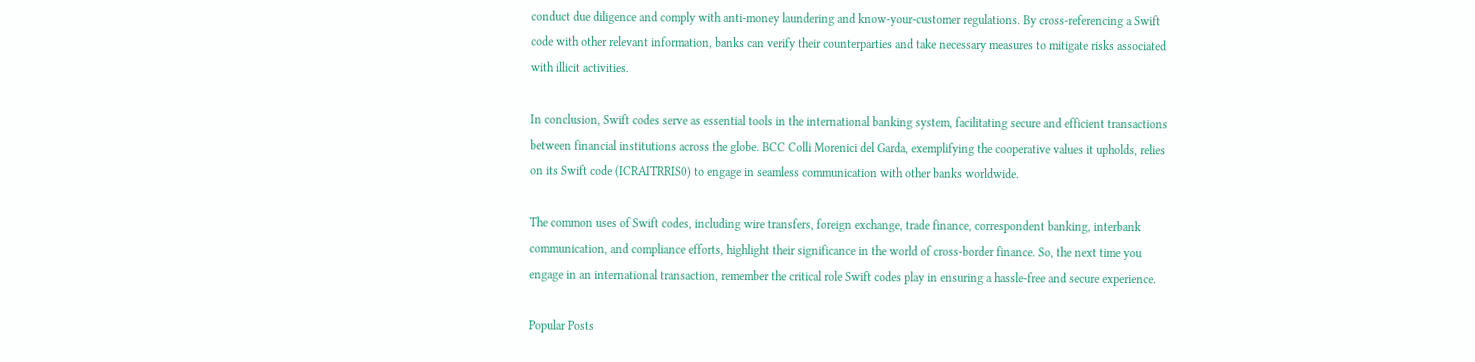conduct due diligence and comply with anti-money laundering and know-your-customer regulations. By cross-referencing a Swift code with other relevant information, banks can verify their counterparties and take necessary measures to mitigate risks associated with illicit activities.

In conclusion, Swift codes serve as essential tools in the international banking system, facilitating secure and efficient transactions between financial institutions across the globe. BCC Colli Morenici del Garda, exemplifying the cooperative values it upholds, relies on its Swift code (ICRAITRRIS0) to engage in seamless communication with other banks worldwide.

The common uses of Swift codes, including wire transfers, foreign exchange, trade finance, correspondent banking, interbank communication, and compliance efforts, highlight their significance in the world of cross-border finance. So, the next time you engage in an international transaction, remember the critical role Swift codes play in ensuring a hassle-free and secure experience.

Popular Posts